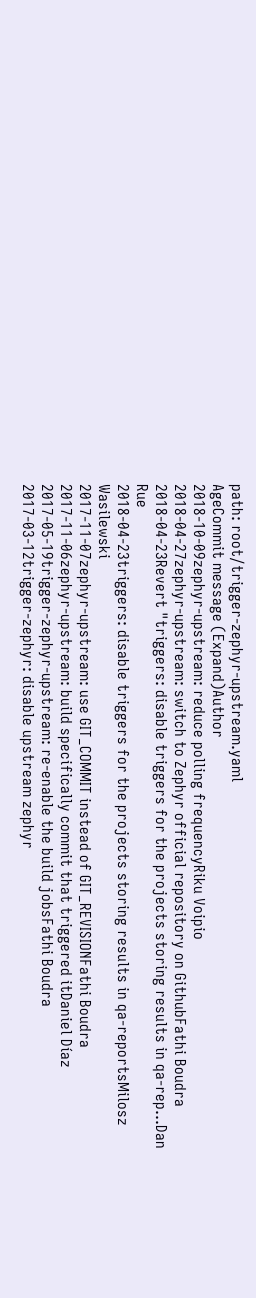path: root/trigger-zephyr-upstream.yaml
AgeCommit message (Expand)Author
2018-10-09zephyr-upstream: reduce polling frequencyRiku Voipio
2018-04-27zephyr-upstream: switch to Zephyr official repository on GithubFathi Boudra
2018-04-23Revert "triggers: disable triggers for the projects storing results in qa-rep...Dan Rue
2018-04-23triggers: disable triggers for the projects storing results in qa-reportsMilosz Wasilewski
2017-11-07zephyr-upstream: use GIT_COMMIT instead of GIT_REVISIONFathi Boudra
2017-11-06zephyr-upstream: build specifically commit that triggered itDaniel Díaz
2017-05-19trigger-zephyr-upstream: re-enable the build jobsFathi Boudra
2017-03-12trigger-zephyr: disable upstream zephyr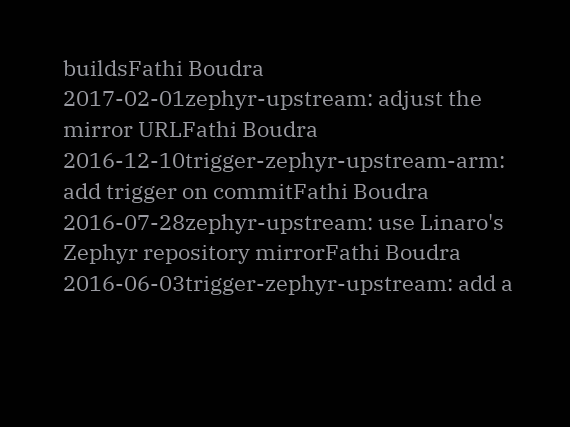buildsFathi Boudra
2017-02-01zephyr-upstream: adjust the mirror URLFathi Boudra
2016-12-10trigger-zephyr-upstream-arm: add trigger on commitFathi Boudra
2016-07-28zephyr-upstream: use Linaro's Zephyr repository mirrorFathi Boudra
2016-06-03trigger-zephyr-upstream: add a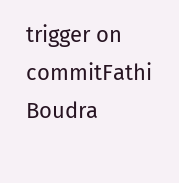trigger on commitFathi Boudra